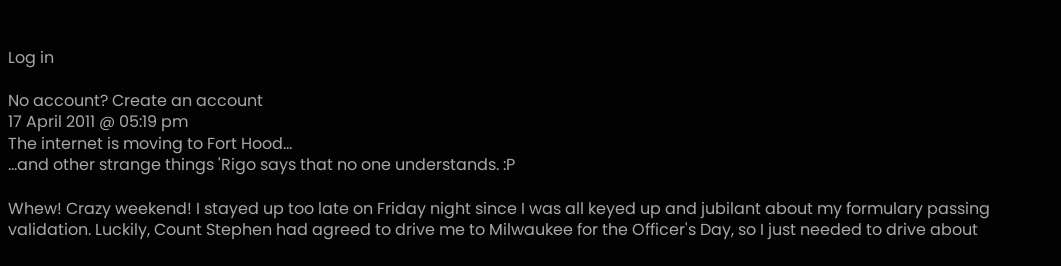Log in

No account? Create an account
17 April 2011 @ 05:19 pm
The internet is moving to Fort Hood...
...and other strange things 'Rigo says that no one understands. :P

Whew! Crazy weekend! I stayed up too late on Friday night since I was all keyed up and jubilant about my formulary passing validation. Luckily, Count Stephen had agreed to drive me to Milwaukee for the Officer's Day, so I just needed to drive about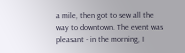a mile, then got to sew all the way to downtown. The event was pleasant - in the morning, I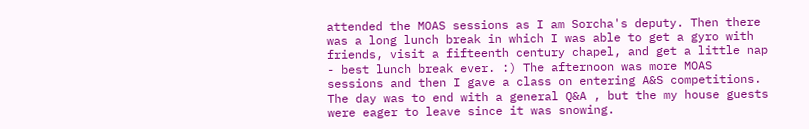attended the MOAS sessions as I am Sorcha's deputy. Then there was a long lunch break in which I was able to get a gyro with friends, visit a fifteenth century chapel, and get a little nap - best lunch break ever. :) The afternoon was more MOAS sessions and then I gave a class on entering A&S competitions. The day was to end with a general Q&A , but the my house guests were eager to leave since it was snowing.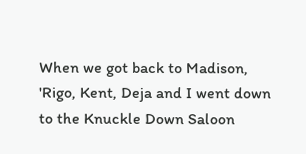When we got back to Madison, 'Rigo, Kent, Deja and I went down to the Knuckle Down Saloon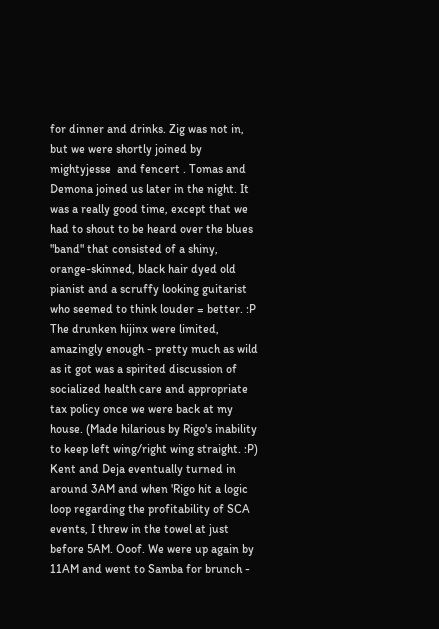for dinner and drinks. Zig was not in, but we were shortly joined by mightyjesse  and fencert . Tomas and Demona joined us later in the night. It was a really good time, except that we had to shout to be heard over the blues "band" that consisted of a shiny, orange-skinned, black hair dyed old pianist and a scruffy looking guitarist who seemed to think louder = better. :P The drunken hijinx were limited, amazingly enough - pretty much as wild as it got was a spirited discussion of socialized health care and appropriate tax policy once we were back at my house. (Made hilarious by Rigo's inability to keep left wing/right wing straight. :P) Kent and Deja eventually turned in around 3AM and when 'Rigo hit a logic loop regarding the profitability of SCA events, I threw in the towel at just before 5AM. Ooof. We were up again by 11AM and went to Samba for brunch -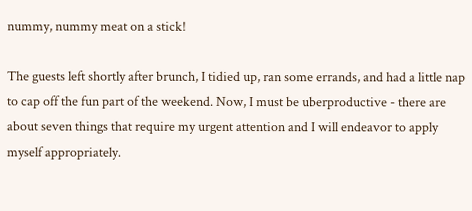nummy, nummy meat on a stick!

The guests left shortly after brunch, I tidied up, ran some errands, and had a little nap to cap off the fun part of the weekend. Now, I must be uberproductive - there are about seven things that require my urgent attention and I will endeavor to apply myself appropriately.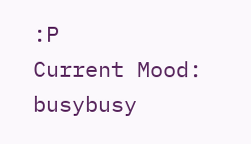:P
Current Mood: busybusy